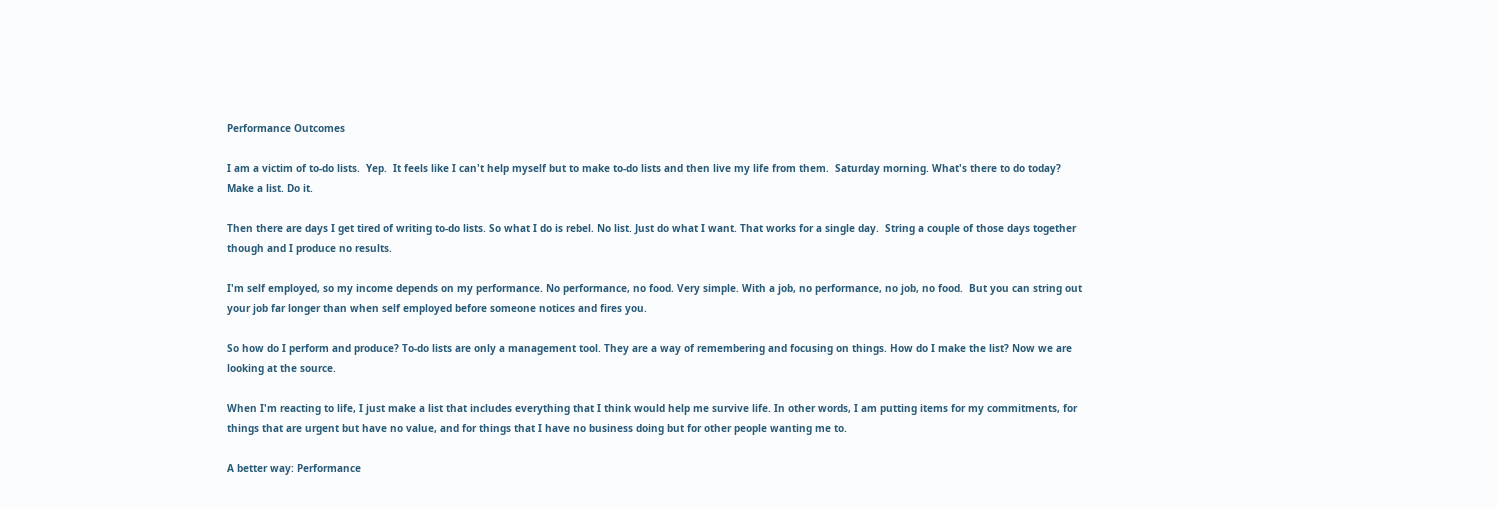Performance Outcomes

I am a victim of to-do lists.  Yep.  It feels like I can't help myself but to make to-do lists and then live my life from them.  Saturday morning. What's there to do today? Make a list. Do it.

Then there are days I get tired of writing to-do lists. So what I do is rebel. No list. Just do what I want. That works for a single day.  String a couple of those days together though and I produce no results.

I'm self employed, so my income depends on my performance. No performance, no food. Very simple. With a job, no performance, no job, no food.  But you can string out your job far longer than when self employed before someone notices and fires you.

So how do I perform and produce? To-do lists are only a management tool. They are a way of remembering and focusing on things. How do I make the list? Now we are looking at the source.

When I'm reacting to life, I just make a list that includes everything that I think would help me survive life. In other words, I am putting items for my commitments, for things that are urgent but have no value, and for things that I have no business doing but for other people wanting me to.

A better way: Performance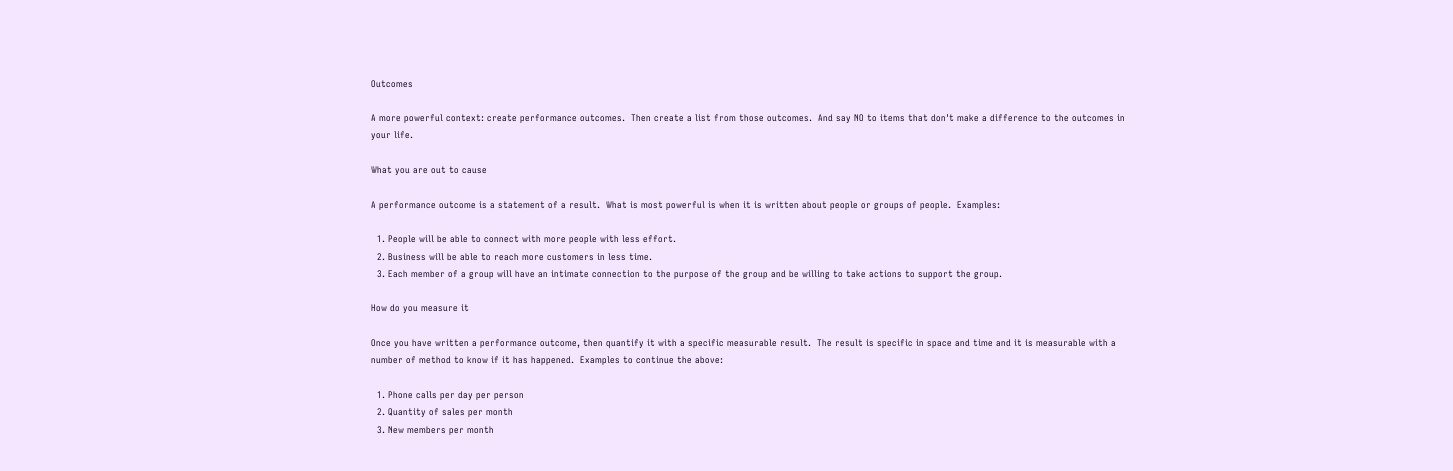Outcomes

A more powerful context: create performance outcomes.  Then create a list from those outcomes.  And say NO to items that don't make a difference to the outcomes in your life.

What you are out to cause

A performance outcome is a statement of a result.  What is most powerful is when it is written about people or groups of people.  Examples:

  1. People will be able to connect with more people with less effort.
  2. Business will be able to reach more customers in less time.
  3. Each member of a group will have an intimate connection to the purpose of the group and be willing to take actions to support the group.

How do you measure it

Once you have written a performance outcome, then quantify it with a specific measurable result.  The result is specific in space and time and it is measurable with a number of method to know if it has happened.  Examples to continue the above:

  1. Phone calls per day per person
  2. Quantity of sales per month
  3. New members per month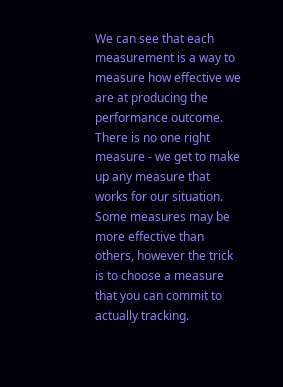We can see that each measurement is a way to measure how effective we are at producing the performance outcome.  There is no one right measure - we get to make up any measure that works for our situation.  Some measures may be more effective than others, however the trick is to choose a measure that you can commit to actually tracking.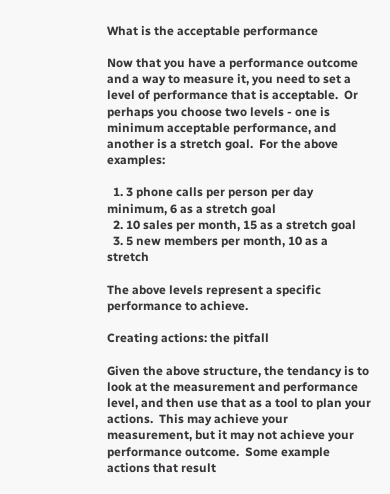What is the acceptable performance

Now that you have a performance outcome and a way to measure it, you need to set a level of performance that is acceptable.  Or perhaps you choose two levels - one is minimum acceptable performance, and another is a stretch goal.  For the above examples:

  1. 3 phone calls per person per day minimum, 6 as a stretch goal
  2. 10 sales per month, 15 as a stretch goal
  3. 5 new members per month, 10 as a stretch

The above levels represent a specific performance to achieve.

Creating actions: the pitfall

Given the above structure, the tendancy is to look at the measurement and performance level, and then use that as a tool to plan your actions.  This may achieve your measurement, but it may not achieve your performance outcome.  Some example actions that result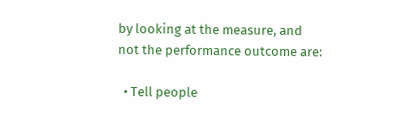by looking at the measure, and not the performance outcome are:

  • Tell people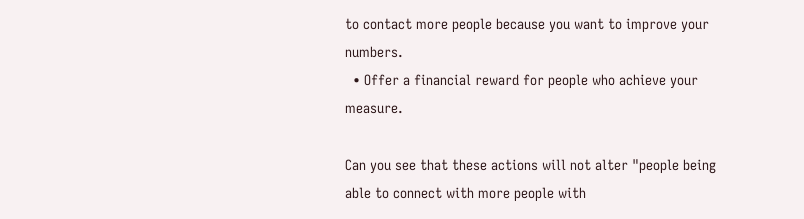to contact more people because you want to improve your numbers.
  • Offer a financial reward for people who achieve your measure.

Can you see that these actions will not alter "people being able to connect with more people with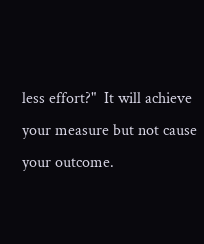less effort?"  It will achieve your measure but not cause your outcome.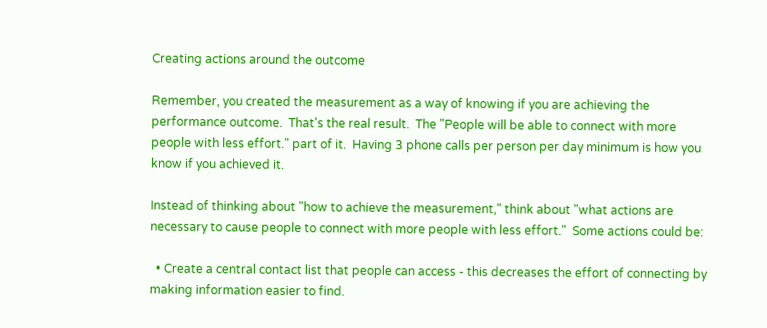Creating actions around the outcome

Remember, you created the measurement as a way of knowing if you are achieving the performance outcome.  That's the real result.  The "People will be able to connect with more people with less effort." part of it.  Having 3 phone calls per person per day minimum is how you know if you achieved it.

Instead of thinking about "how to achieve the measurement," think about "what actions are necessary to cause people to connect with more people with less effort."  Some actions could be:

  • Create a central contact list that people can access - this decreases the effort of connecting by making information easier to find.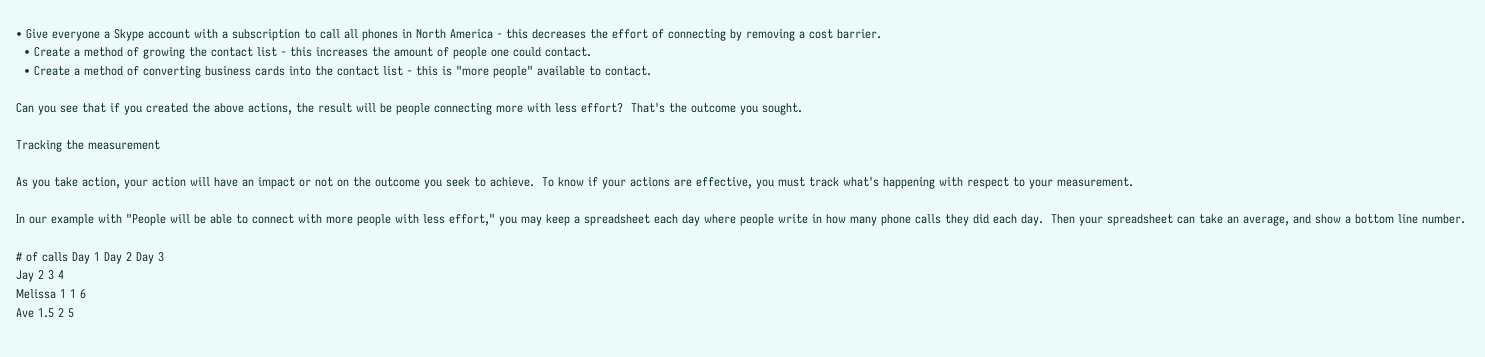• Give everyone a Skype account with a subscription to call all phones in North America - this decreases the effort of connecting by removing a cost barrier.
  • Create a method of growing the contact list - this increases the amount of people one could contact.
  • Create a method of converting business cards into the contact list - this is "more people" available to contact.

Can you see that if you created the above actions, the result will be people connecting more with less effort?  That's the outcome you sought.

Tracking the measurement

As you take action, your action will have an impact or not on the outcome you seek to achieve.  To know if your actions are effective, you must track what's happening with respect to your measurement.

In our example with "People will be able to connect with more people with less effort," you may keep a spreadsheet each day where people write in how many phone calls they did each day.  Then your spreadsheet can take an average, and show a bottom line number.

# of calls Day 1 Day 2 Day 3
Jay 2 3 4
Melissa 1 1 6
Ave 1.5 2 5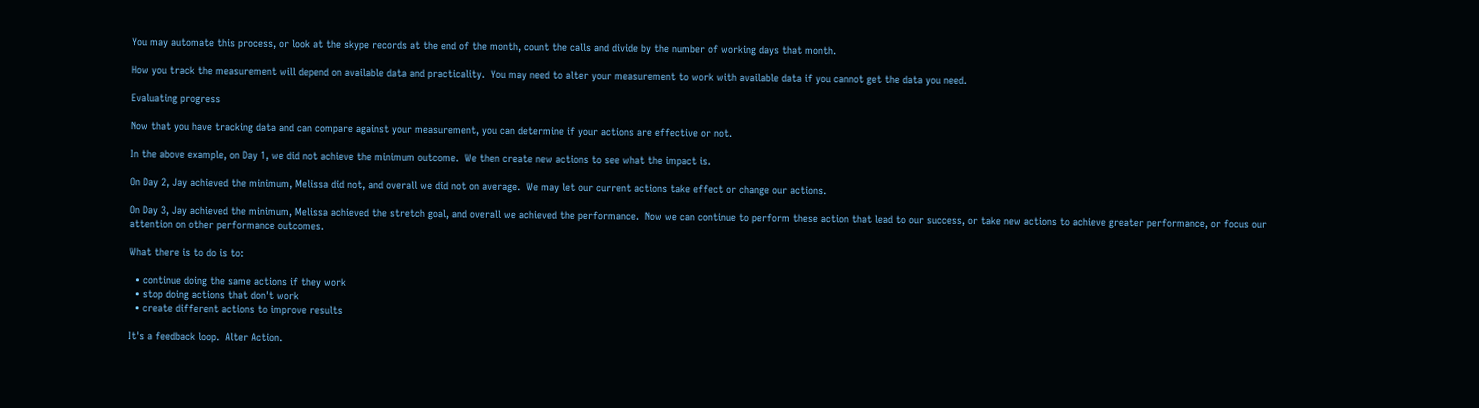You may automate this process, or look at the skype records at the end of the month, count the calls and divide by the number of working days that month.

How you track the measurement will depend on available data and practicality.  You may need to alter your measurement to work with available data if you cannot get the data you need.

Evaluating progress

Now that you have tracking data and can compare against your measurement, you can determine if your actions are effective or not.

In the above example, on Day 1, we did not achieve the minimum outcome.  We then create new actions to see what the impact is.

On Day 2, Jay achieved the minimum, Melissa did not, and overall we did not on average.  We may let our current actions take effect or change our actions.

On Day 3, Jay achieved the minimum, Melissa achieved the stretch goal, and overall we achieved the performance.  Now we can continue to perform these action that lead to our success, or take new actions to achieve greater performance, or focus our attention on other performance outcomes.

What there is to do is to:

  • continue doing the same actions if they work
  • stop doing actions that don't work
  • create different actions to improve results

It's a feedback loop.  Alter Action.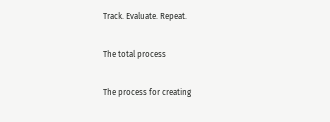Track. Evaluate. Repeat.

The total process

The process for creating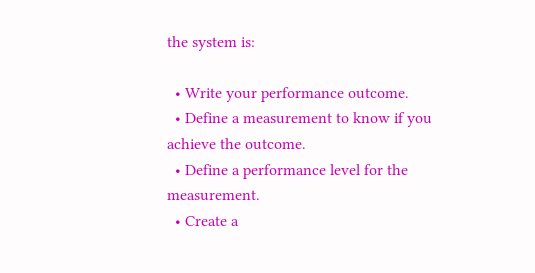the system is:

  • Write your performance outcome.
  • Define a measurement to know if you achieve the outcome.
  • Define a performance level for the measurement.
  • Create a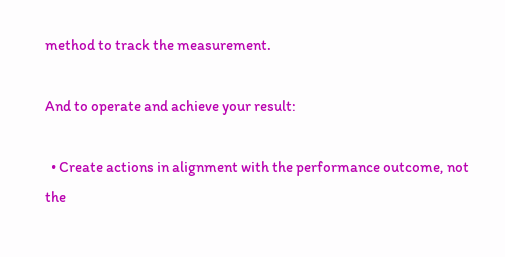method to track the measurement.

And to operate and achieve your result:

  • Create actions in alignment with the performance outcome, not the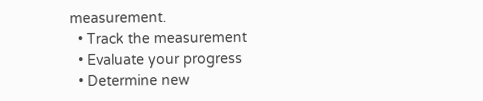measurement.
  • Track the measurement
  • Evaluate your progress
  • Determine new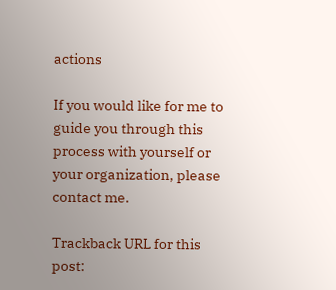actions

If you would like for me to guide you through this process with yourself or your organization, please contact me.

Trackback URL for this post: